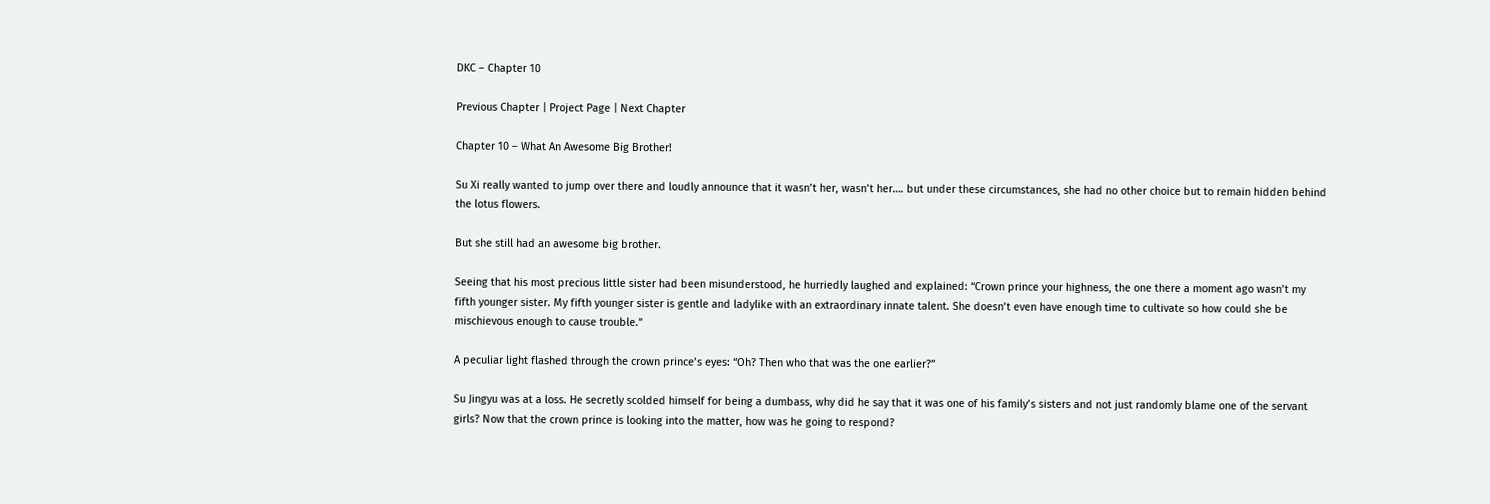DKC – Chapter 10

Previous Chapter | Project Page | Next Chapter

Chapter 10 – What An Awesome Big Brother!

Su Xi really wanted to jump over there and loudly announce that it wasn’t her, wasn’t her…. but under these circumstances, she had no other choice but to remain hidden behind the lotus flowers.

But she still had an awesome big brother.

Seeing that his most precious little sister had been misunderstood, he hurriedly laughed and explained: “Crown prince your highness, the one there a moment ago wasn’t my fifth younger sister. My fifth younger sister is gentle and ladylike with an extraordinary innate talent. She doesn’t even have enough time to cultivate so how could she be mischievous enough to cause trouble.”

A peculiar light flashed through the crown prince’s eyes: “Oh? Then who that was the one earlier?”

Su Jingyu was at a loss. He secretly scolded himself for being a dumbass, why did he say that it was one of his family’s sisters and not just randomly blame one of the servant girls? Now that the crown prince is looking into the matter, how was he going to respond?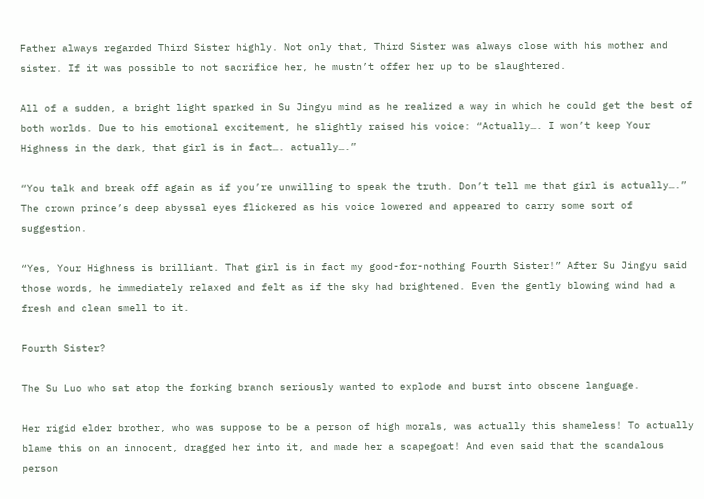Father always regarded Third Sister highly. Not only that, Third Sister was always close with his mother and sister. If it was possible to not sacrifice her, he mustn’t offer her up to be slaughtered.

All of a sudden, a bright light sparked in Su Jingyu mind as he realized a way in which he could get the best of both worlds. Due to his emotional excitement, he slightly raised his voice: “Actually…. I won’t keep Your Highness in the dark, that girl is in fact…. actually….”

“You talk and break off again as if you’re unwilling to speak the truth. Don’t tell me that girl is actually….” The crown prince’s deep abyssal eyes flickered as his voice lowered and appeared to carry some sort of suggestion.

“Yes, Your Highness is brilliant. That girl is in fact my good-for-nothing Fourth Sister!” After Su Jingyu said those words, he immediately relaxed and felt as if the sky had brightened. Even the gently blowing wind had a fresh and clean smell to it.

Fourth Sister?

The Su Luo who sat atop the forking branch seriously wanted to explode and burst into obscene language.

Her rigid elder brother, who was suppose to be a person of high morals, was actually this shameless! To actually blame this on an innocent, dragged her into it, and made her a scapegoat! And even said that the scandalous person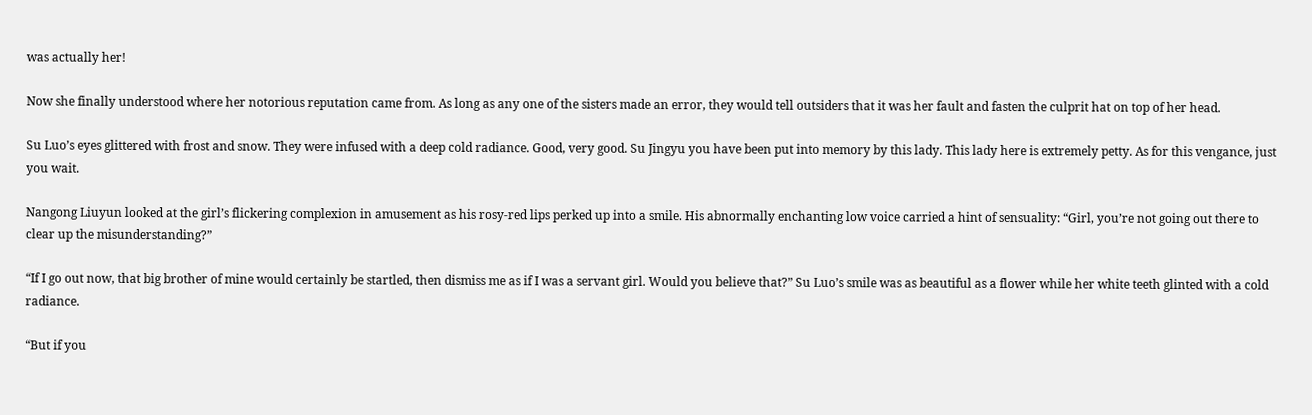was actually her!

Now she finally understood where her notorious reputation came from. As long as any one of the sisters made an error, they would tell outsiders that it was her fault and fasten the culprit hat on top of her head.

Su Luo’s eyes glittered with frost and snow. They were infused with a deep cold radiance. Good, very good. Su Jingyu you have been put into memory by this lady. This lady here is extremely petty. As for this vengance, just you wait.

Nangong Liuyun looked at the girl’s flickering complexion in amusement as his rosy-red lips perked up into a smile. His abnormally enchanting low voice carried a hint of sensuality: “Girl, you’re not going out there to clear up the misunderstanding?”

“If I go out now, that big brother of mine would certainly be startled, then dismiss me as if I was a servant girl. Would you believe that?” Su Luo’s smile was as beautiful as a flower while her white teeth glinted with a cold radiance.

“But if you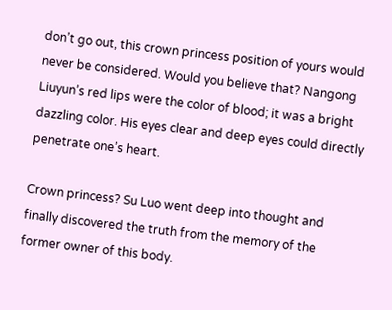don’t go out, this crown princess position of yours would never be considered. Would you believe that? Nangong Liuyun’s red lips were the color of blood; it was a bright dazzling color. His eyes clear and deep eyes could directly penetrate one’s heart.

Crown princess? Su Luo went deep into thought and finally discovered the truth from the memory of the former owner of this body.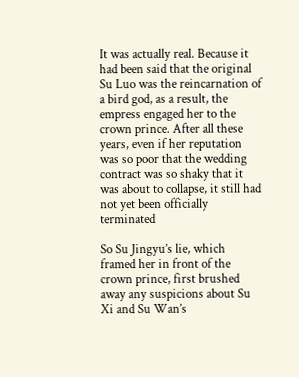It was actually real. Because it had been said that the original Su Luo was the reincarnation of a bird god, as a result, the empress engaged her to the crown prince. After all these years, even if her reputation was so poor that the wedding contract was so shaky that it was about to collapse, it still had not yet been officially terminated

So Su Jingyu’s lie, which framed her in front of the crown prince, first brushed away any suspicions about Su Xi and Su Wan’s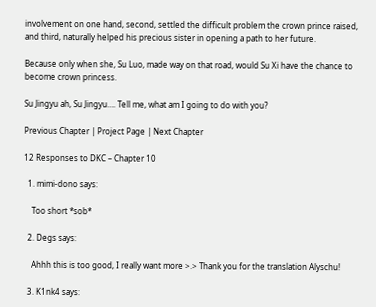involvement on one hand, second, settled the difficult problem the crown prince raised, and third, naturally helped his precious sister in opening a path to her future.

Because only when she, Su Luo, made way on that road, would Su Xi have the chance to become crown princess.

Su Jingyu ah, Su Jingyu…. Tell me, what am I going to do with you?

Previous Chapter | Project Page | Next Chapter

12 Responses to DKC – Chapter 10

  1. mimi-dono says:

    Too short *sob*

  2. Degs says:

    Ahhh this is too good, I really want more >.> Thank you for the translation Alyschu!

  3. K1nk4 says: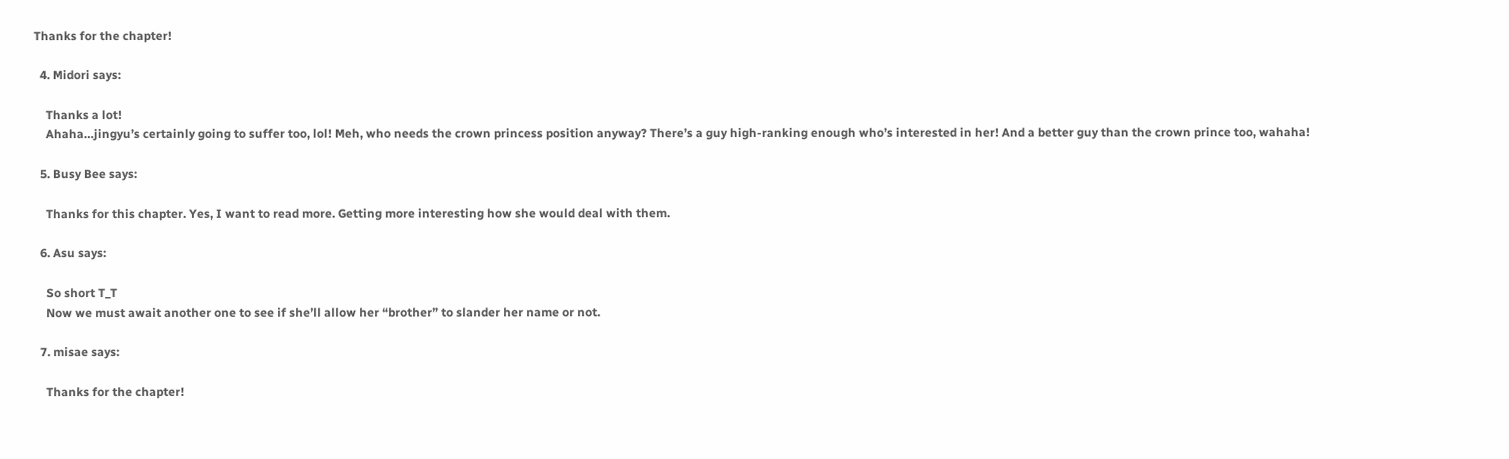Thanks for the chapter!

  4. Midori says:

    Thanks a lot!
    Ahaha…jingyu’s certainly going to suffer too, lol! Meh, who needs the crown princess position anyway? There’s a guy high-ranking enough who’s interested in her! And a better guy than the crown prince too, wahaha!

  5. Busy Bee says:

    Thanks for this chapter. Yes, I want to read more. Getting more interesting how she would deal with them.

  6. Asu says:

    So short T_T
    Now we must await another one to see if she’ll allow her “brother” to slander her name or not.

  7. misae says:

    Thanks for the chapter!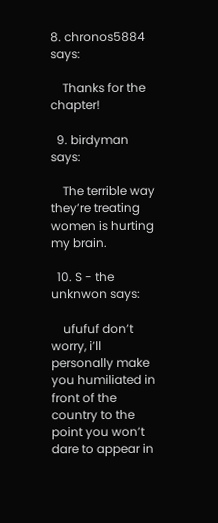8. chronos5884 says:

    Thanks for the chapter!

  9. birdyman says:

    The terrible way they’re treating women is hurting my brain.

  10. S - the unknwon says:

    ufufuf don’t worry, i’ll personally make you humiliated in front of the country to the point you won’t dare to appear in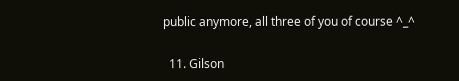public anymore, all three of you of course ^_^

  11. Gilson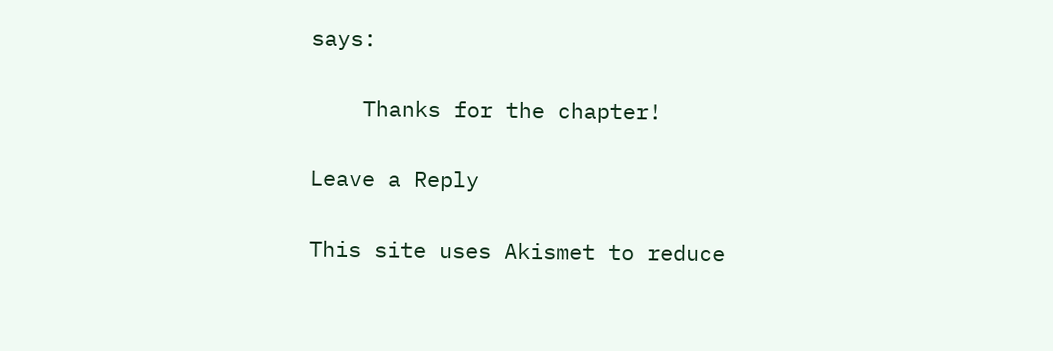says:

    Thanks for the chapter!

Leave a Reply

This site uses Akismet to reduce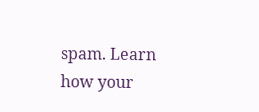spam. Learn how your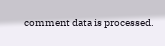comment data is processed.